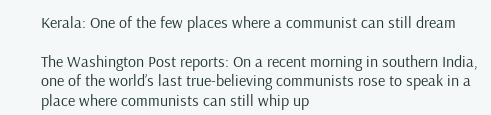Kerala: One of the few places where a communist can still dream

The Washington Post reports: On a recent morning in southern India, one of the world’s last true-believing communists rose to speak in a place where communists can still whip up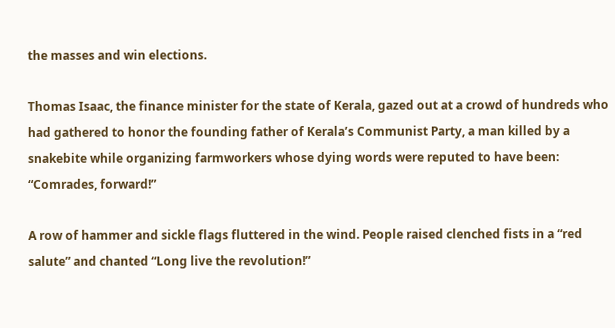the masses and win elections.

Thomas Isaac, the finance minister for the state of Kerala, gazed out at a crowd of hundreds who had gathered to honor the founding father of Kerala’s Communist Party, a man killed by a snakebite while organizing farmworkers whose dying words were reputed to have been: “Comrades, forward!”

A row of hammer and sickle flags fluttered in the wind. People raised clenched fists in a “red salute” and chanted “Long live the revolution!”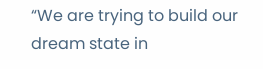“We are trying to build our dream state in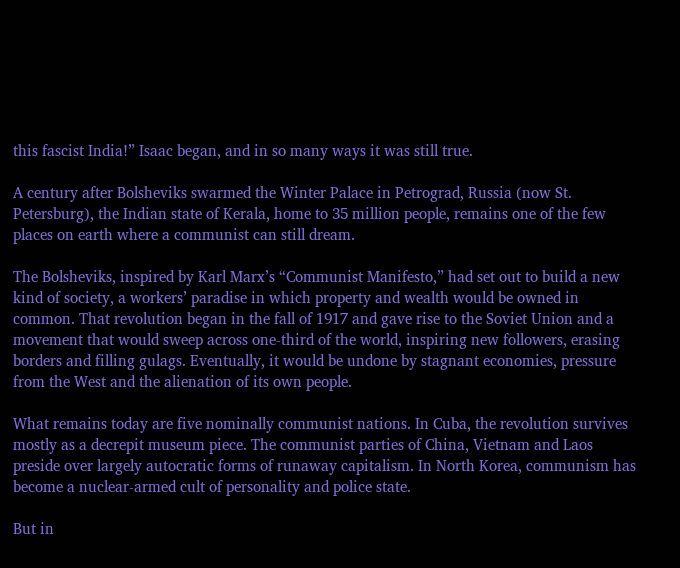this fascist India!” Isaac began, and in so many ways it was still true.

A century after Bolsheviks swarmed the Winter Palace in Petrograd, Russia (now St. Petersburg), the Indian state of Kerala, home to 35 million people, remains one of the few places on earth where a communist can still dream.

The Bolsheviks, inspired by Karl Marx’s “Communist Manifesto,” had set out to build a new kind of society, a workers’ paradise in which property and wealth would be owned in common. That revolution began in the fall of 1917 and gave rise to the Soviet Union and a movement that would sweep across one-third of the world, inspiring new followers, erasing borders and filling gulags. Eventually, it would be undone by stagnant economies, pressure from the West and the alienation of its own people.

What remains today are five nominally communist nations. In Cuba, the revolution survives mostly as a decrepit museum piece. The communist parties of China, Vietnam and Laos preside over largely autocratic forms of runaway capitalism. In North Korea, communism has become a nuclear-armed cult of personality and police state.

But in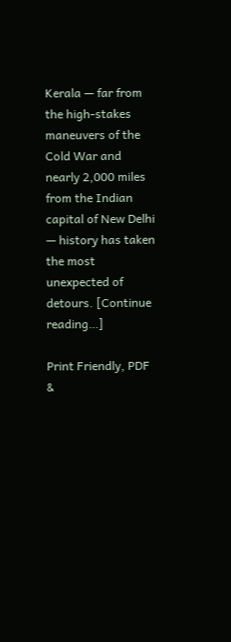Kerala — far from the high-stakes maneuvers of the Cold War and nearly 2,000 miles from the Indian capital of New Delhi — history has taken the most unexpected of detours. [Continue reading…]

Print Friendly, PDF &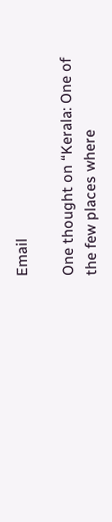Email

One thought on “Kerala: One of the few places where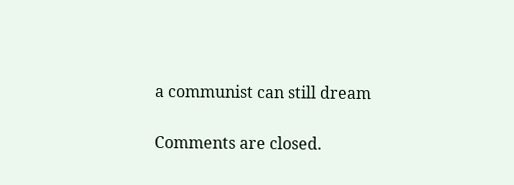a communist can still dream

Comments are closed.